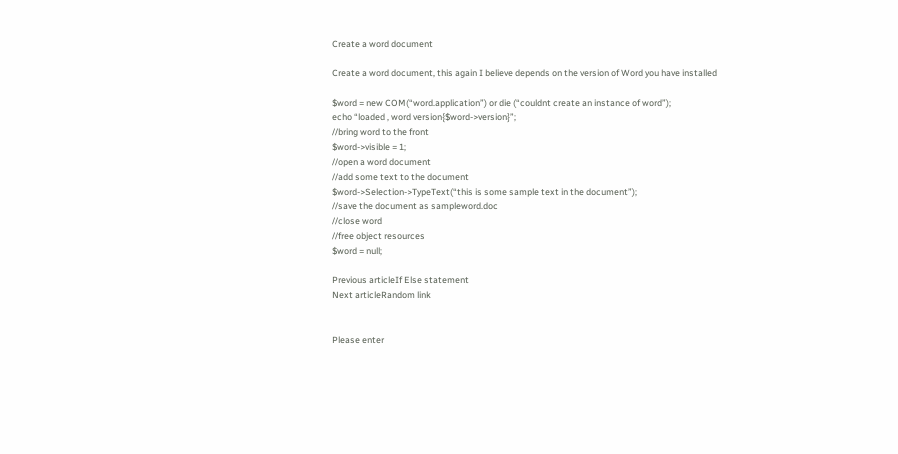Create a word document

Create a word document, this again I believe depends on the version of Word you have installed

$word = new COM(“word.application”) or die (“couldnt create an instance of word”);
echo “loaded , word version{$word->version}”;
//bring word to the front
$word->visible = 1;
//open a word document
//add some text to the document
$word->Selection->TypeText(“this is some sample text in the document”);
//save the document as sampleword.doc
//close word
//free object resources
$word = null;

Previous articleIf Else statement
Next articleRandom link


Please enter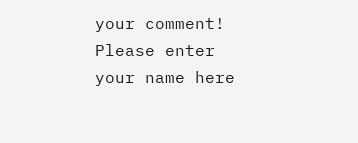your comment!
Please enter your name here